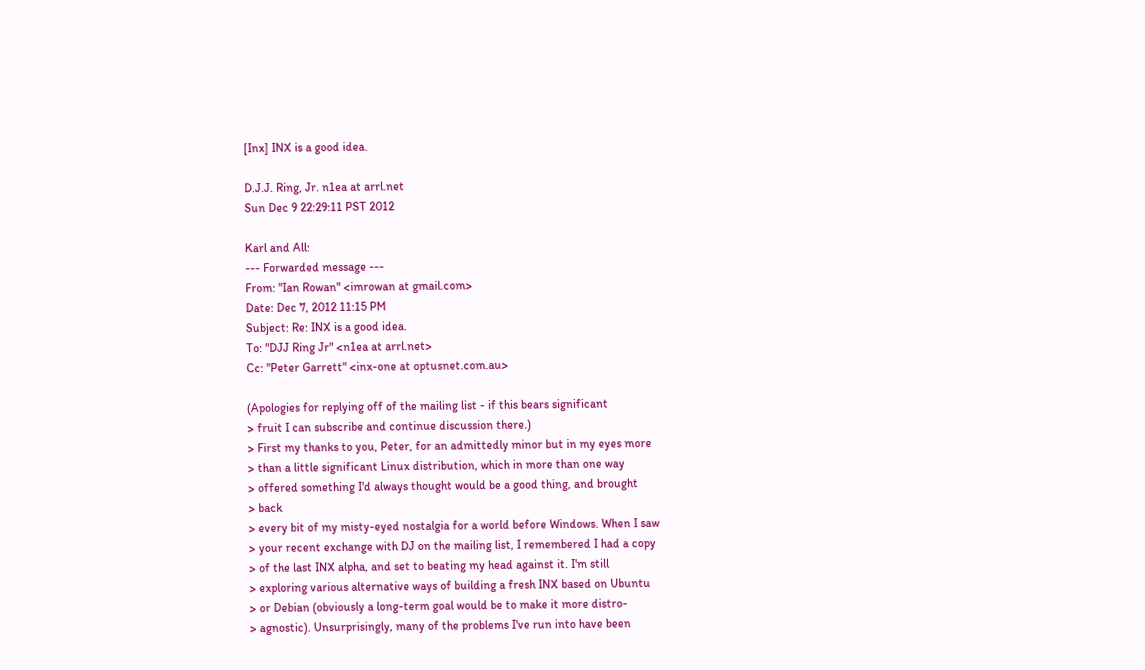[Inx] INX is a good idea.

D.J.J. Ring, Jr. n1ea at arrl.net
Sun Dec 9 22:29:11 PST 2012

Karl and All:
--- Forwarded message ---
From: "Ian Rowan" <imrowan at gmail.com>
Date: Dec 7, 2012 11:15 PM
Subject: Re: INX is a good idea.
To: "DJJ Ring Jr" <n1ea at arrl.net>
Cc: "Peter Garrett" <inx-one at optusnet.com.au>

(Apologies for replying off of the mailing list - if this bears significant
> fruit I can subscribe and continue discussion there.)
> First my thanks to you, Peter, for an admittedly minor but in my eyes more
> than a little significant Linux distribution, which in more than one way
> offered something I'd always thought would be a good thing, and brought
> back
> every bit of my misty-eyed nostalgia for a world before Windows. When I saw
> your recent exchange with DJ on the mailing list, I remembered I had a copy
> of the last INX alpha, and set to beating my head against it. I'm still
> exploring various alternative ways of building a fresh INX based on Ubuntu
> or Debian (obviously a long-term goal would be to make it more distro-
> agnostic). Unsurprisingly, many of the problems I've run into have been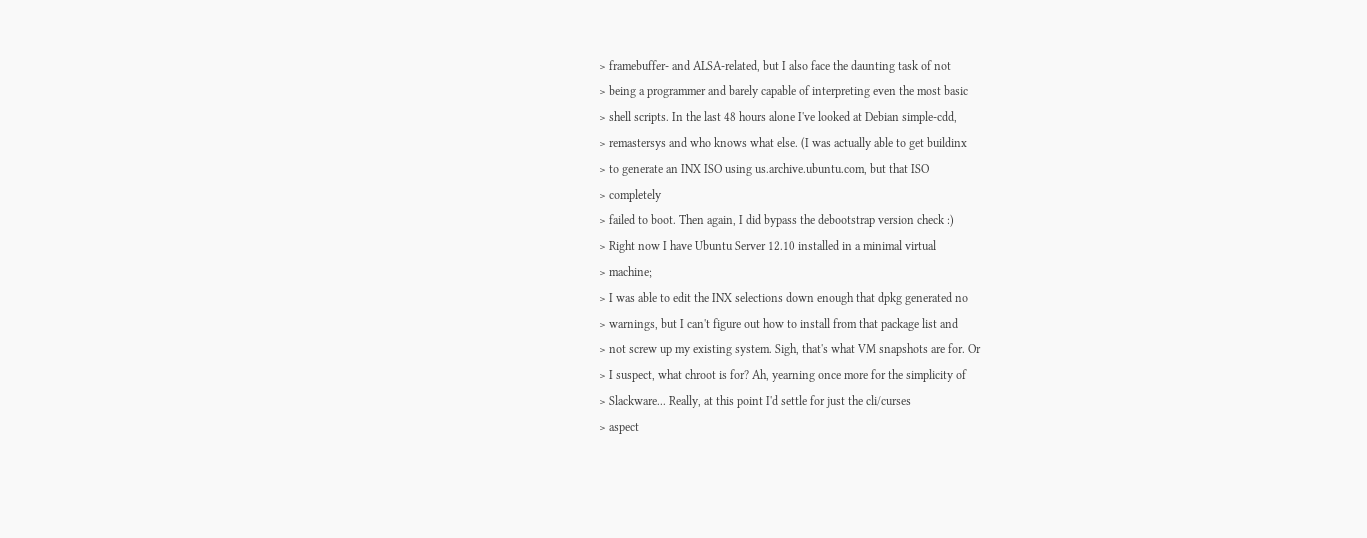> framebuffer- and ALSA-related, but I also face the daunting task of not
> being a programmer and barely capable of interpreting even the most basic
> shell scripts. In the last 48 hours alone I've looked at Debian simple-cdd,
> remastersys and who knows what else. (I was actually able to get buildinx
> to generate an INX ISO using us.archive.ubuntu.com, but that ISO
> completely
> failed to boot. Then again, I did bypass the debootstrap version check :)
> Right now I have Ubuntu Server 12.10 installed in a minimal virtual
> machine;
> I was able to edit the INX selections down enough that dpkg generated no
> warnings, but I can't figure out how to install from that package list and
> not screw up my existing system. Sigh, that's what VM snapshots are for. Or
> I suspect, what chroot is for? Ah, yearning once more for the simplicity of
> Slackware... Really, at this point I'd settle for just the cli/curses
> aspect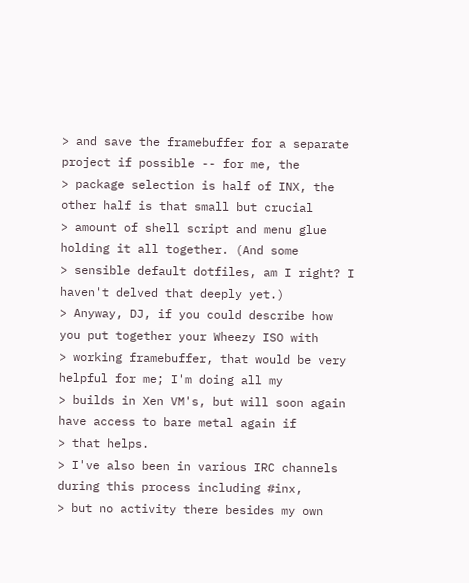> and save the framebuffer for a separate project if possible -- for me, the
> package selection is half of INX, the other half is that small but crucial
> amount of shell script and menu glue holding it all together. (And some
> sensible default dotfiles, am I right? I haven't delved that deeply yet.)
> Anyway, DJ, if you could describe how you put together your Wheezy ISO with
> working framebuffer, that would be very helpful for me; I'm doing all my
> builds in Xen VM's, but will soon again have access to bare metal again if
> that helps.
> I've also been in various IRC channels during this process including #inx,
> but no activity there besides my own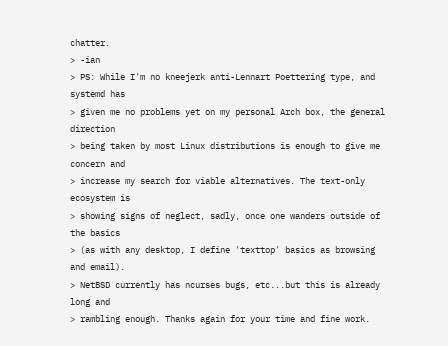chatter.
> -ian
> PS: While I'm no kneejerk anti-Lennart Poettering type, and systemd has
> given me no problems yet on my personal Arch box, the general direction
> being taken by most Linux distributions is enough to give me concern and
> increase my search for viable alternatives. The text-only ecosystem is
> showing signs of neglect, sadly, once one wanders outside of the basics
> (as with any desktop, I define 'texttop' basics as browsing and email).
> NetBSD currently has ncurses bugs, etc...but this is already long and
> rambling enough. Thanks again for your time and fine work.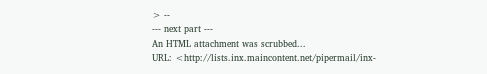> --
--- next part ---
An HTML attachment was scrubbed...
URL: <http://lists.inx.maincontent.net/pipermail/inx-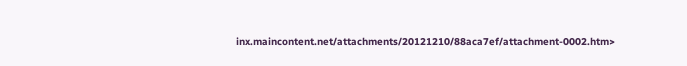inx.maincontent.net/attachments/20121210/88aca7ef/attachment-0002.htm>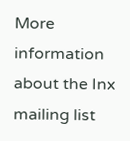More information about the Inx mailing list